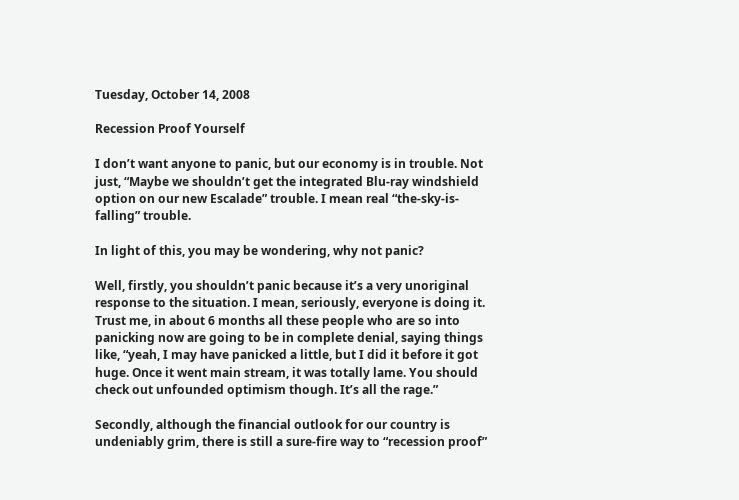Tuesday, October 14, 2008

Recession Proof Yourself

I don’t want anyone to panic, but our economy is in trouble. Not just, “Maybe we shouldn’t get the integrated Blu-ray windshield option on our new Escalade” trouble. I mean real “the-sky-is-falling” trouble.

In light of this, you may be wondering, why not panic?

Well, firstly, you shouldn’t panic because it’s a very unoriginal response to the situation. I mean, seriously, everyone is doing it. Trust me, in about 6 months all these people who are so into panicking now are going to be in complete denial, saying things like, “yeah, I may have panicked a little, but I did it before it got huge. Once it went main stream, it was totally lame. You should check out unfounded optimism though. It’s all the rage.”

Secondly, although the financial outlook for our country is undeniably grim, there is still a sure-fire way to “recession proof”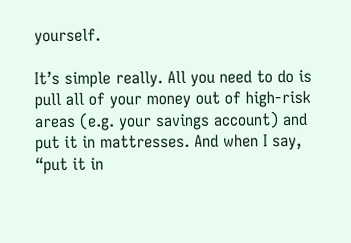yourself.

It’s simple really. All you need to do is pull all of your money out of high-risk areas (e.g. your savings account) and put it in mattresses. And when I say, “put it in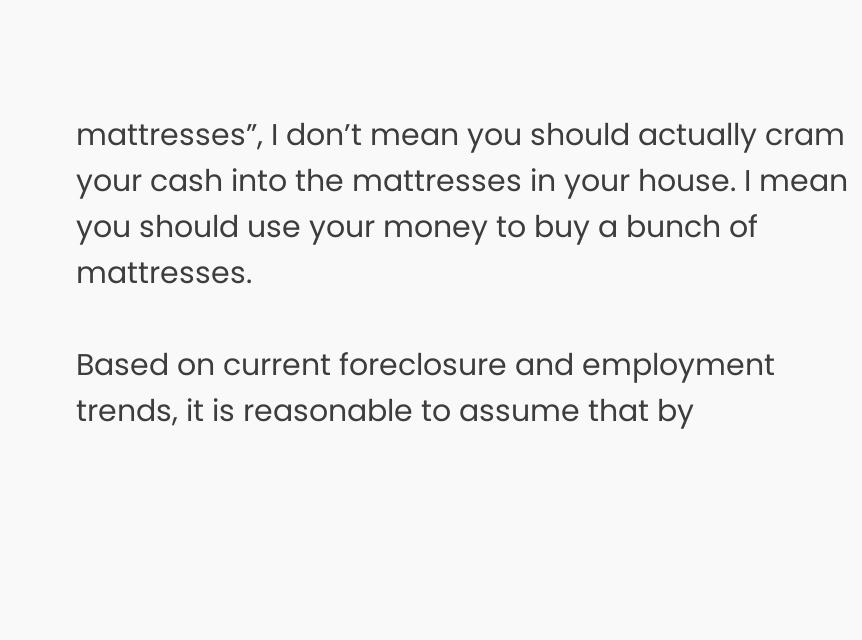mattresses”, I don’t mean you should actually cram your cash into the mattresses in your house. I mean you should use your money to buy a bunch of mattresses.

Based on current foreclosure and employment trends, it is reasonable to assume that by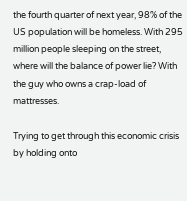the fourth quarter of next year, 98% of the US population will be homeless. With 295 million people sleeping on the street, where will the balance of power lie? With the guy who owns a crap-load of mattresses.

Trying to get through this economic crisis by holding onto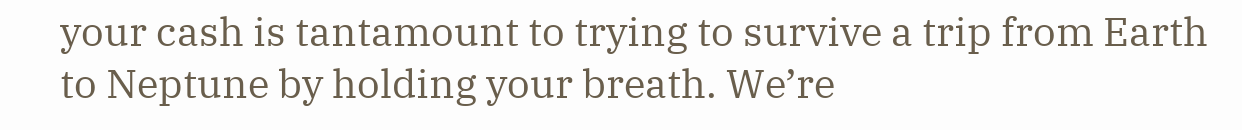your cash is tantamount to trying to survive a trip from Earth to Neptune by holding your breath. We’re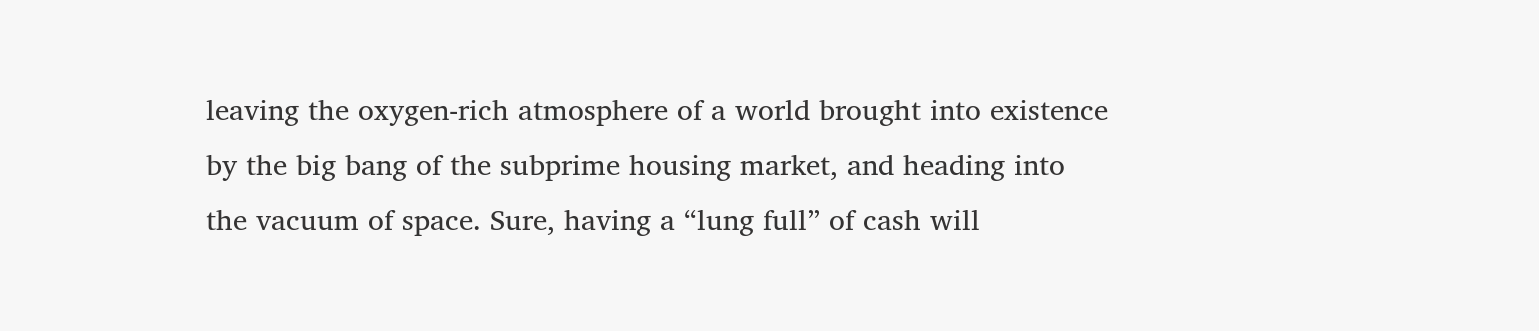leaving the oxygen-rich atmosphere of a world brought into existence by the big bang of the subprime housing market, and heading into the vacuum of space. Sure, having a “lung full” of cash will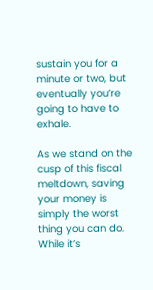sustain you for a minute or two, but eventually you’re going to have to exhale.

As we stand on the cusp of this fiscal meltdown, saving your money is simply the worst thing you can do. While it’s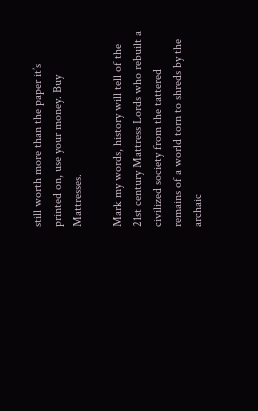still worth more than the paper it’s printed on, use your money. Buy Mattresses.

Mark my words, history will tell of the 21st century Mattress Lords who rebuilt a civilized society from the tattered remains of a world torn to shreds by the archaic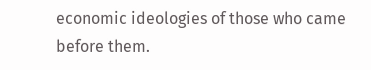economic ideologies of those who came before them.